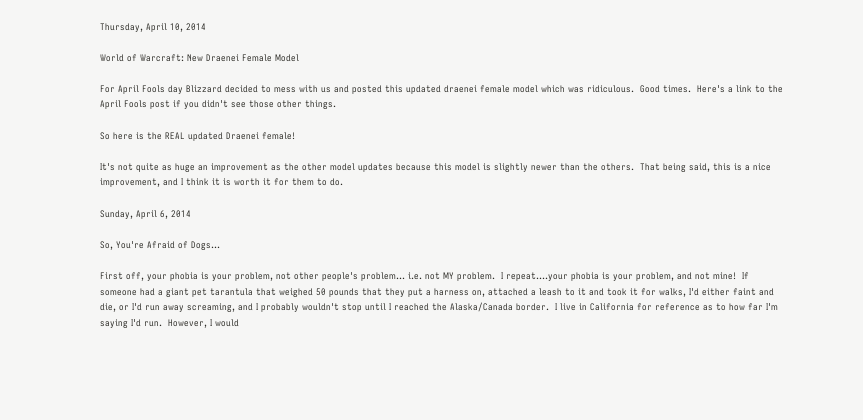Thursday, April 10, 2014

World of Warcraft: New Draenei Female Model

For April Fools day Blizzard decided to mess with us and posted this updated draenei female model which was ridiculous.  Good times.  Here's a link to the April Fools post if you didn't see those other things.

So here is the REAL updated Draenei female!

It's not quite as huge an improvement as the other model updates because this model is slightly newer than the others.  That being said, this is a nice improvement, and I think it is worth it for them to do.

Sunday, April 6, 2014

So, You're Afraid of Dogs...

First off, your phobia is your problem, not other people's problem... i.e. not MY problem.  I repeat....your phobia is your problem, and not mine!  If someone had a giant pet tarantula that weighed 50 pounds that they put a harness on, attached a leash to it and took it for walks, I'd either faint and die, or I'd run away screaming, and I probably wouldn't stop until I reached the Alaska/Canada border.  I live in California for reference as to how far I'm saying I'd run.  However, I would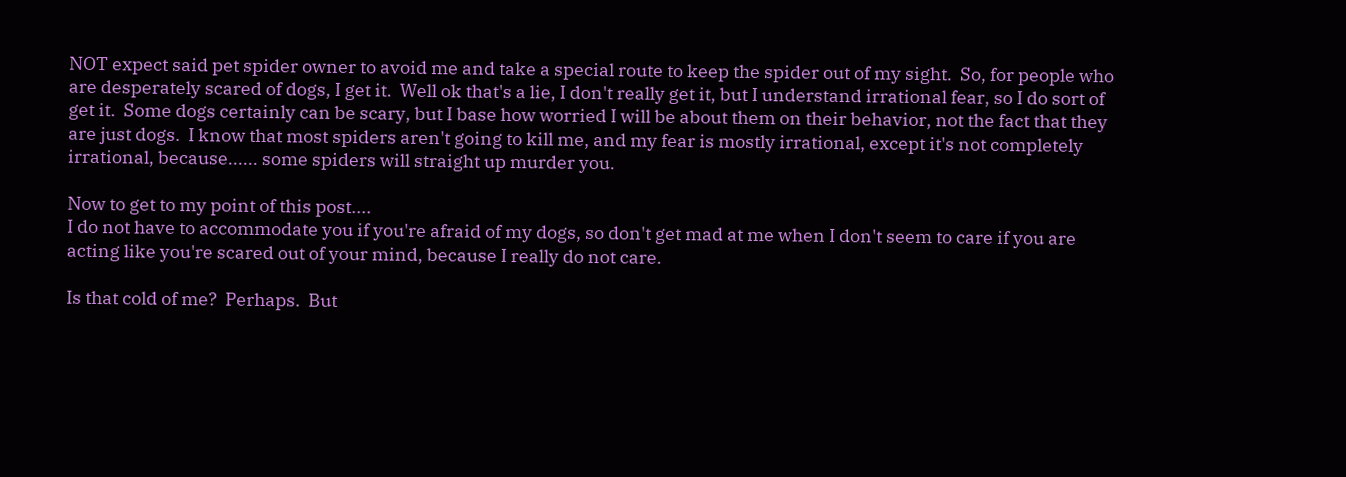NOT expect said pet spider owner to avoid me and take a special route to keep the spider out of my sight.  So, for people who are desperately scared of dogs, I get it.  Well ok that's a lie, I don't really get it, but I understand irrational fear, so I do sort of get it.  Some dogs certainly can be scary, but I base how worried I will be about them on their behavior, not the fact that they are just dogs.  I know that most spiders aren't going to kill me, and my fear is mostly irrational, except it's not completely irrational, because...... some spiders will straight up murder you.

Now to get to my point of this post....
I do not have to accommodate you if you're afraid of my dogs, so don't get mad at me when I don't seem to care if you are acting like you're scared out of your mind, because I really do not care.

Is that cold of me?  Perhaps.  But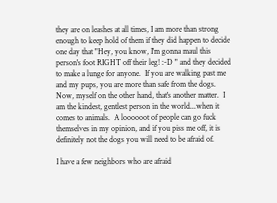they are on leashes at all times, I am more than strong enough to keep hold of them if they did happen to decide one day that "Hey, you know, I'm gonna maul this person's foot RIGHT off their leg! :-D " and they decided to make a lunge for anyone.  If you are walking past me and my pups, you are more than safe from the dogs.  Now, myself on the other hand, that's another matter.  I am the kindest, gentlest person in the world...when it comes to animals.  A loooooot of people can go fuck themselves in my opinion, and if you piss me off, it is definitely not the dogs you will need to be afraid of.

I have a few neighbors who are afraid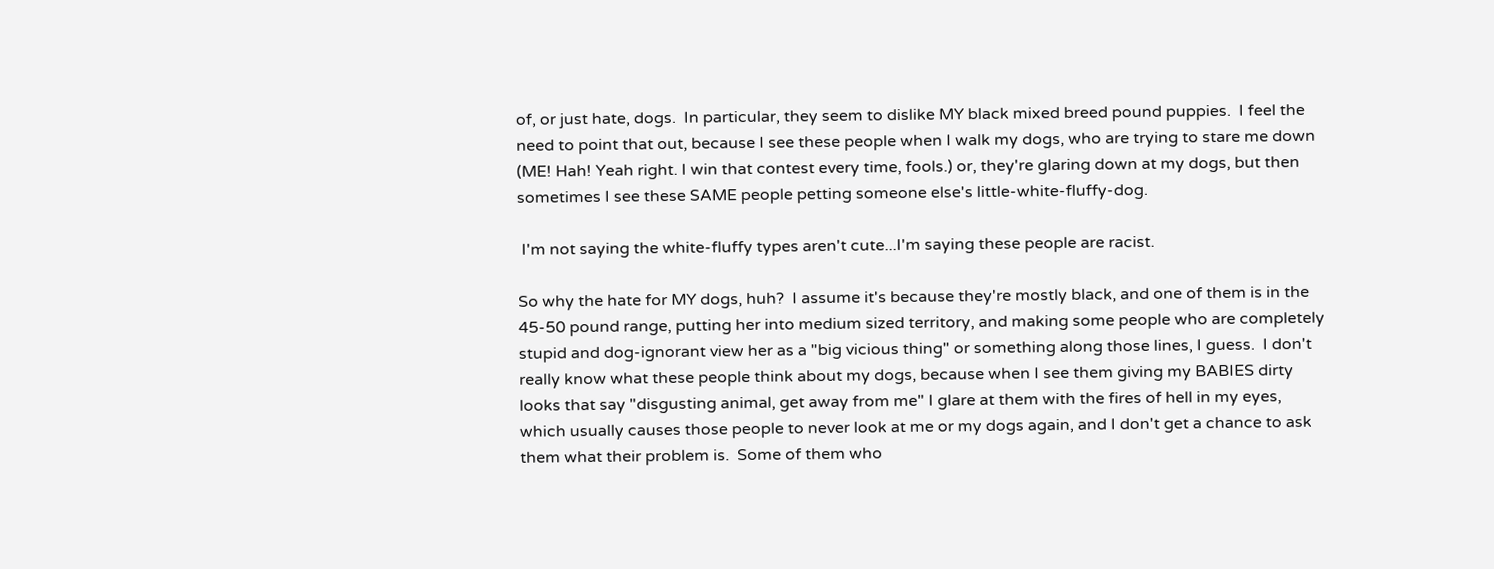of, or just hate, dogs.  In particular, they seem to dislike MY black mixed breed pound puppies.  I feel the need to point that out, because I see these people when I walk my dogs, who are trying to stare me down (ME! Hah! Yeah right. I win that contest every time, fools.) or, they're glaring down at my dogs, but then sometimes I see these SAME people petting someone else's little-white-fluffy-dog.

 I'm not saying the white-fluffy types aren't cute...I'm saying these people are racist.

So why the hate for MY dogs, huh?  I assume it's because they're mostly black, and one of them is in the 45-50 pound range, putting her into medium sized territory, and making some people who are completely stupid and dog-ignorant view her as a "big vicious thing" or something along those lines, I guess.  I don't really know what these people think about my dogs, because when I see them giving my BABIES dirty looks that say "disgusting animal, get away from me" I glare at them with the fires of hell in my eyes, which usually causes those people to never look at me or my dogs again, and I don't get a chance to ask them what their problem is.  Some of them who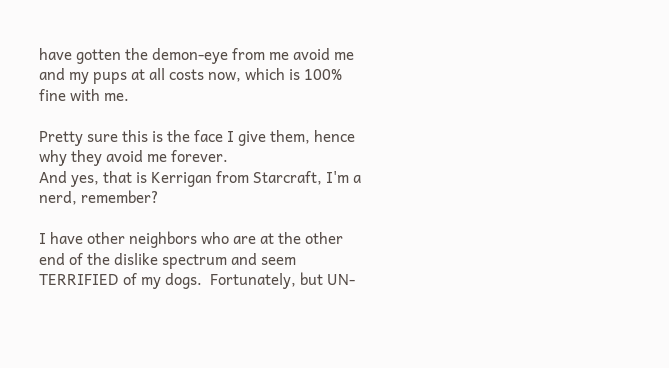have gotten the demon-eye from me avoid me and my pups at all costs now, which is 100% fine with me.

Pretty sure this is the face I give them, hence why they avoid me forever.
And yes, that is Kerrigan from Starcraft, I'm a nerd, remember?

I have other neighbors who are at the other end of the dislike spectrum and seem TERRIFIED of my dogs.  Fortunately, but UN-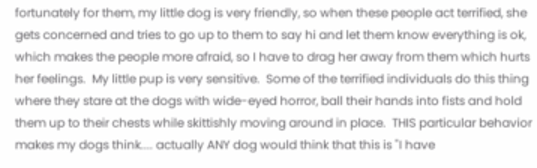fortunately for them, my little dog is very friendly, so when these people act terrified, she gets concerned and tries to go up to them to say hi and let them know everything is ok, which makes the people more afraid, so I have to drag her away from them which hurts her feelings.  My little pup is very sensitive.  Some of the terrified individuals do this thing where they stare at the dogs with wide-eyed horror, ball their hands into fists and hold them up to their chests while skittishly moving around in place.  THIS particular behavior makes my dogs think.... actually ANY dog would think that this is "I have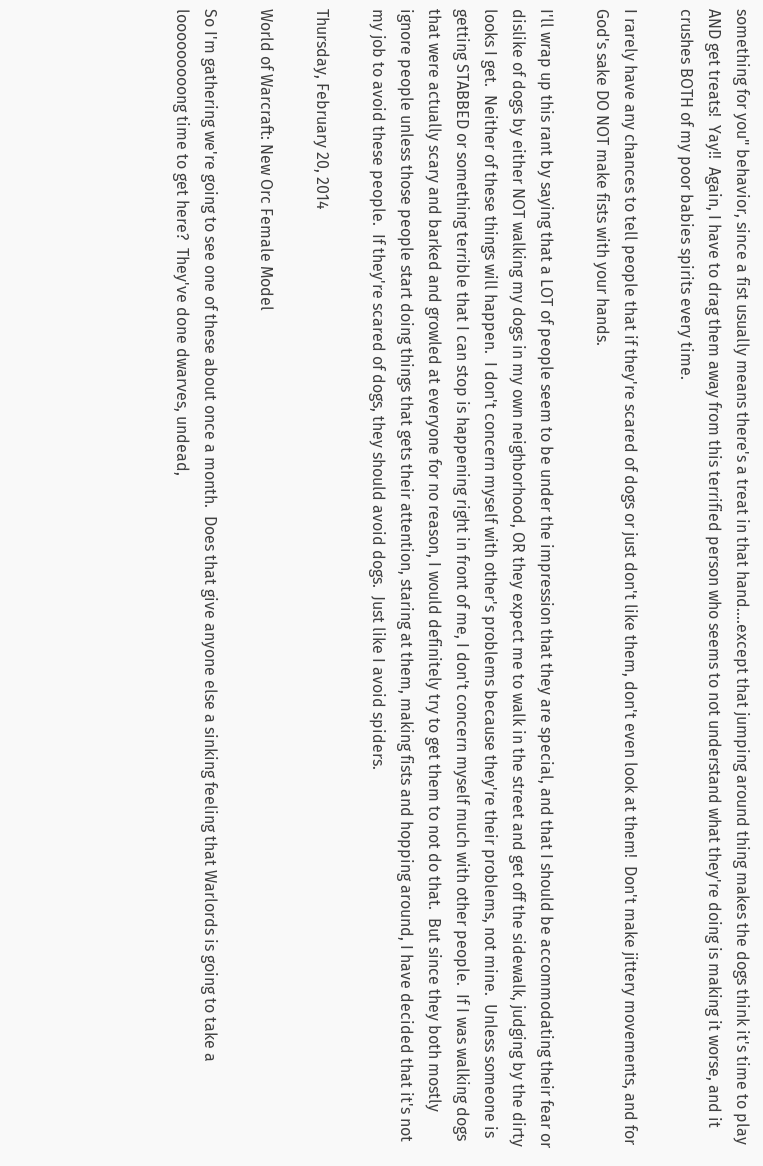something for you" behavior, since a fist usually means there's a treat in that hand....except that jumping around thing makes the dogs think it's time to play AND get treats!  Yay!!  Again, I have to drag them away from this terrified person who seems to not understand what they're doing is making it worse, and it crushes BOTH of my poor babies spirits every time.

I rarely have any chances to tell people that if they're scared of dogs or just don't like them, don't even look at them!  Don't make jittery movements, and for God's sake DO NOT make fists with your hands.

I'll wrap up this rant by saying that a LOT of people seem to be under the impression that they are special, and that I should be accommodating their fear or dislike of dogs by either NOT walking my dogs in my own neighborhood, OR they expect me to walk in the street and get off the sidewalk, judging by the dirty looks I get.  Neither of these things will happen.  I don't concern myself with other's problems because they're their problems, not mine.  Unless someone is getting STABBED or something terrible that I can stop is happening right in front of me, I don't concern myself much with other people.  If I was walking dogs that were actually scary and barked and growled at everyone for no reason, I would definitely try to get them to not do that.  But since they both mostly ignore people unless those people start doing things that gets their attention, staring at them, making fists and hopping around, I have decided that it's not my job to avoid these people.  If they're scared of dogs, they should avoid dogs.  Just like I avoid spiders.

Thursday, February 20, 2014

World of Warcraft: New Orc Female Model

So I'm gathering we're going to see one of these about once a month.  Does that give anyone else a sinking feeling that Warlords is going to take a looooooooong time to get here?  They've done dwarves, undead,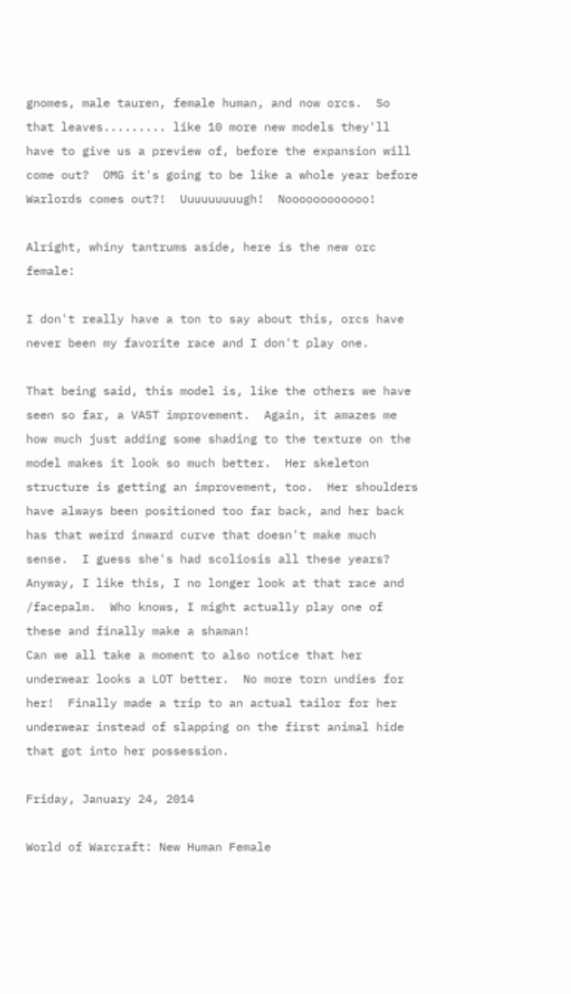gnomes, male tauren, female human, and now orcs.  So that leaves......... like 10 more new models they'll have to give us a preview of, before the expansion will come out?  OMG it's going to be like a whole year before Warlords comes out?!  Uuuuuuuuugh!  Noooooooooooo!

Alright, whiny tantrums aside, here is the new orc female:

I don't really have a ton to say about this, orcs have never been my favorite race and I don't play one.

That being said, this model is, like the others we have seen so far, a VAST improvement.  Again, it amazes me how much just adding some shading to the texture on the model makes it look so much better.  Her skeleton structure is getting an improvement, too.  Her shoulders have always been positioned too far back, and her back has that weird inward curve that doesn't make much sense.  I guess she's had scoliosis all these years?
Anyway, I like this, I no longer look at that race and /facepalm.  Who knows, I might actually play one of these and finally make a shaman!
Can we all take a moment to also notice that her underwear looks a LOT better.  No more torn undies for her!  Finally made a trip to an actual tailor for her underwear instead of slapping on the first animal hide that got into her possession.

Friday, January 24, 2014

World of Warcraft: New Human Female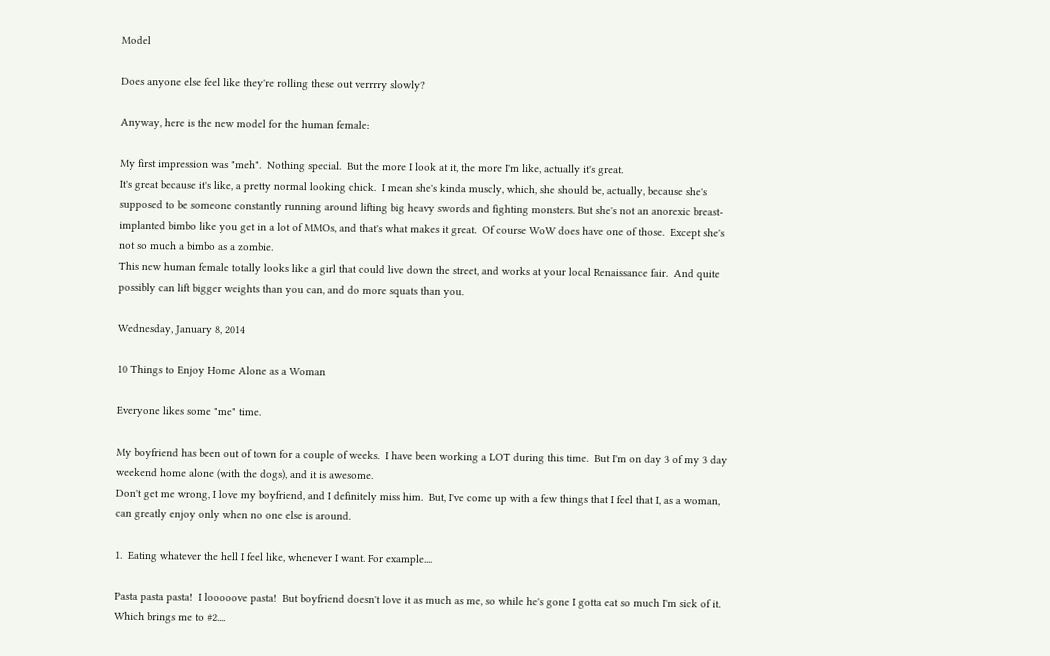Model

Does anyone else feel like they're rolling these out verrrry slowly?

Anyway, here is the new model for the human female:

My first impression was "meh".  Nothing special.  But the more I look at it, the more I'm like, actually it's great.
It's great because it's like, a pretty normal looking chick.  I mean she's kinda muscly, which, she should be, actually, because she's supposed to be someone constantly running around lifting big heavy swords and fighting monsters. But she's not an anorexic breast-implanted bimbo like you get in a lot of MMOs, and that's what makes it great.  Of course WoW does have one of those.  Except she's not so much a bimbo as a zombie.
This new human female totally looks like a girl that could live down the street, and works at your local Renaissance fair.  And quite possibly can lift bigger weights than you can, and do more squats than you.

Wednesday, January 8, 2014

10 Things to Enjoy Home Alone as a Woman

Everyone likes some "me" time.

My boyfriend has been out of town for a couple of weeks.  I have been working a LOT during this time.  But I'm on day 3 of my 3 day weekend home alone (with the dogs), and it is awesome.
Don't get me wrong, I love my boyfriend, and I definitely miss him.  But, I've come up with a few things that I feel that I, as a woman, can greatly enjoy only when no one else is around.

1.  Eating whatever the hell I feel like, whenever I want. For example....

Pasta pasta pasta!  I looooove pasta!  But boyfriend doesn't love it as much as me, so while he's gone I gotta eat so much I'm sick of it.  Which brings me to #2....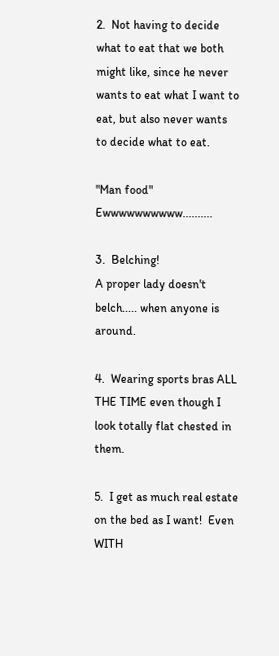2.  Not having to decide what to eat that we both might like, since he never wants to eat what I want to eat, but also never wants to decide what to eat.

"Man food" Ewwwwwwwwww..........

3.  Belching!
A proper lady doesn't belch..... when anyone is around.

4.  Wearing sports bras ALL THE TIME even though I look totally flat chested in them.

5.  I get as much real estate on the bed as I want!  Even WITH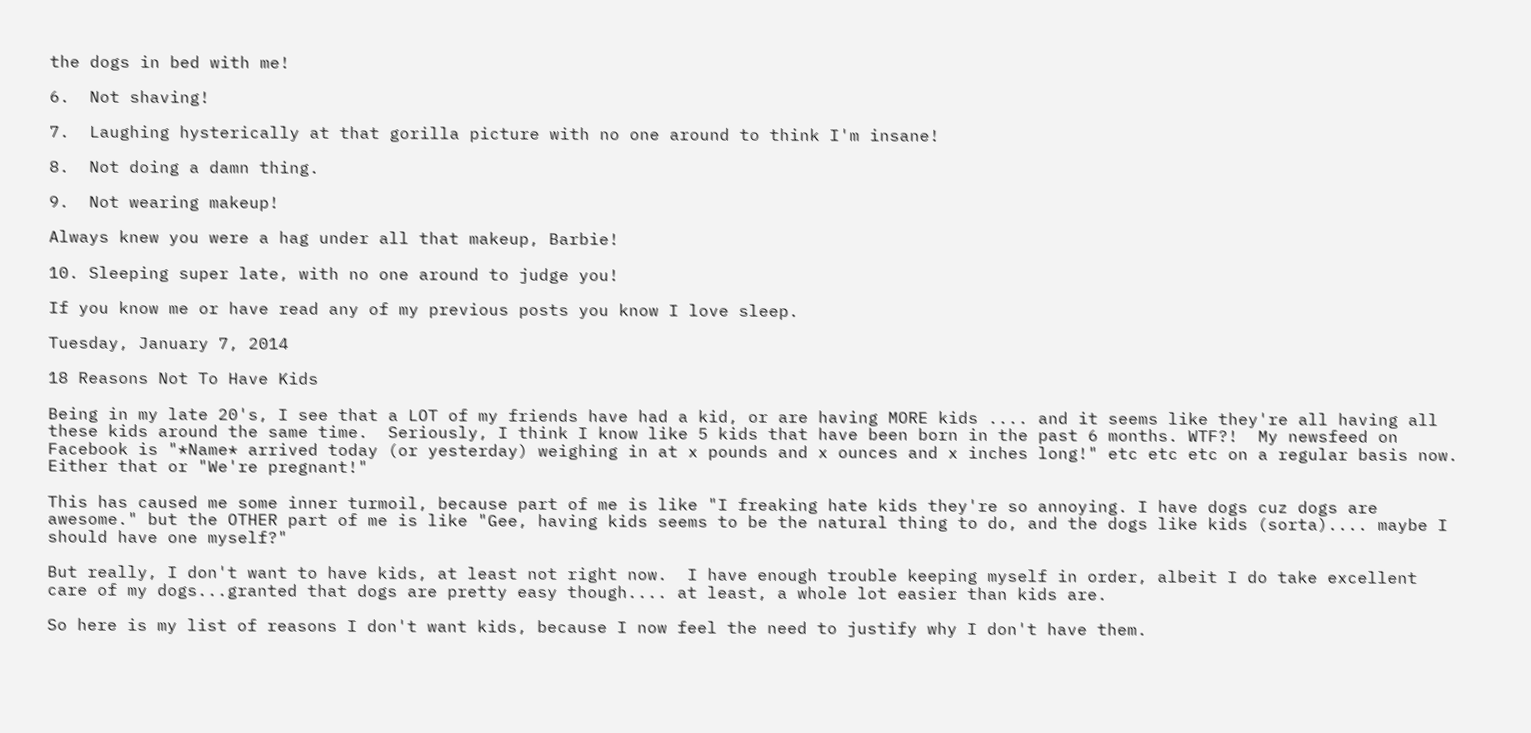the dogs in bed with me!

6.  Not shaving!

7.  Laughing hysterically at that gorilla picture with no one around to think I'm insane!

8.  Not doing a damn thing.

9.  Not wearing makeup!

Always knew you were a hag under all that makeup, Barbie!

10. Sleeping super late, with no one around to judge you!

If you know me or have read any of my previous posts you know I love sleep.

Tuesday, January 7, 2014

18 Reasons Not To Have Kids

Being in my late 20's, I see that a LOT of my friends have had a kid, or are having MORE kids .... and it seems like they're all having all these kids around the same time.  Seriously, I think I know like 5 kids that have been born in the past 6 months. WTF?!  My newsfeed on Facebook is "*Name* arrived today (or yesterday) weighing in at x pounds and x ounces and x inches long!" etc etc etc on a regular basis now.  Either that or "We're pregnant!"

This has caused me some inner turmoil, because part of me is like "I freaking hate kids they're so annoying. I have dogs cuz dogs are awesome." but the OTHER part of me is like "Gee, having kids seems to be the natural thing to do, and the dogs like kids (sorta).... maybe I should have one myself?"

But really, I don't want to have kids, at least not right now.  I have enough trouble keeping myself in order, albeit I do take excellent care of my dogs...granted that dogs are pretty easy though.... at least, a whole lot easier than kids are.

So here is my list of reasons I don't want kids, because I now feel the need to justify why I don't have them.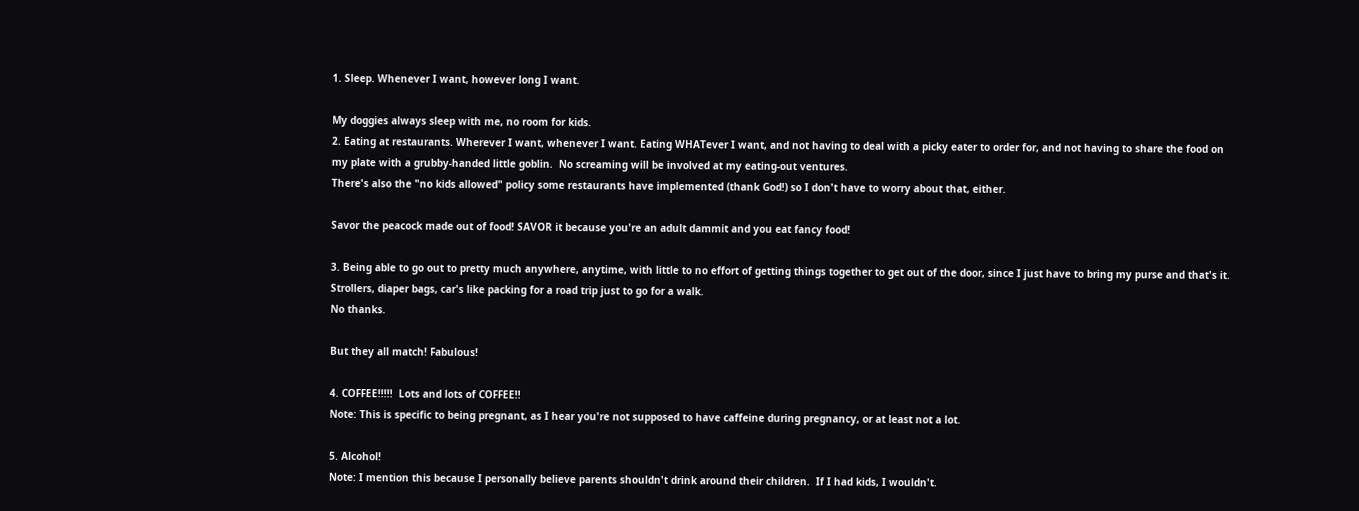1. Sleep. Whenever I want, however long I want.

My doggies always sleep with me, no room for kids.
2. Eating at restaurants. Wherever I want, whenever I want. Eating WHATever I want, and not having to deal with a picky eater to order for, and not having to share the food on my plate with a grubby-handed little goblin.  No screaming will be involved at my eating-out ventures.
There's also the "no kids allowed" policy some restaurants have implemented (thank God!) so I don't have to worry about that, either.

Savor the peacock made out of food! SAVOR it because you're an adult dammit and you eat fancy food!

3. Being able to go out to pretty much anywhere, anytime, with little to no effort of getting things together to get out of the door, since I just have to bring my purse and that's it.
Strollers, diaper bags, car's like packing for a road trip just to go for a walk.
No thanks.

But they all match! Fabulous!

4. COFFEE!!!!!  Lots and lots of COFFEE!!
Note: This is specific to being pregnant, as I hear you're not supposed to have caffeine during pregnancy, or at least not a lot.

5. Alcohol!
Note: I mention this because I personally believe parents shouldn't drink around their children.  If I had kids, I wouldn't.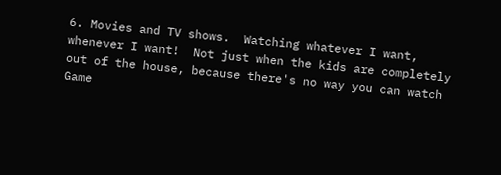6. Movies and TV shows.  Watching whatever I want, whenever I want!  Not just when the kids are completely out of the house, because there's no way you can watch Game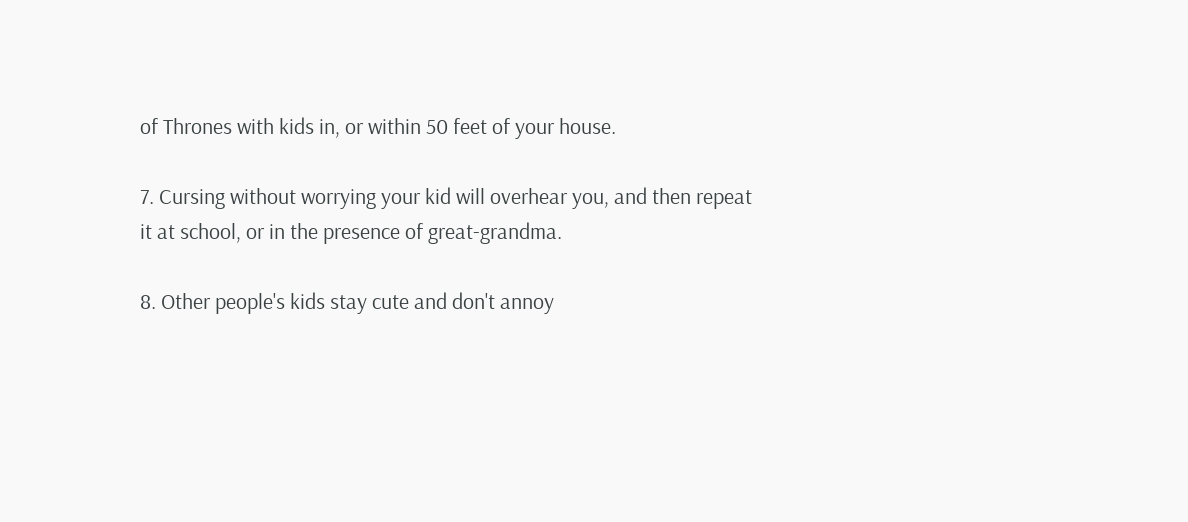of Thrones with kids in, or within 50 feet of your house.

7. Cursing without worrying your kid will overhear you, and then repeat it at school, or in the presence of great-grandma.

8. Other people's kids stay cute and don't annoy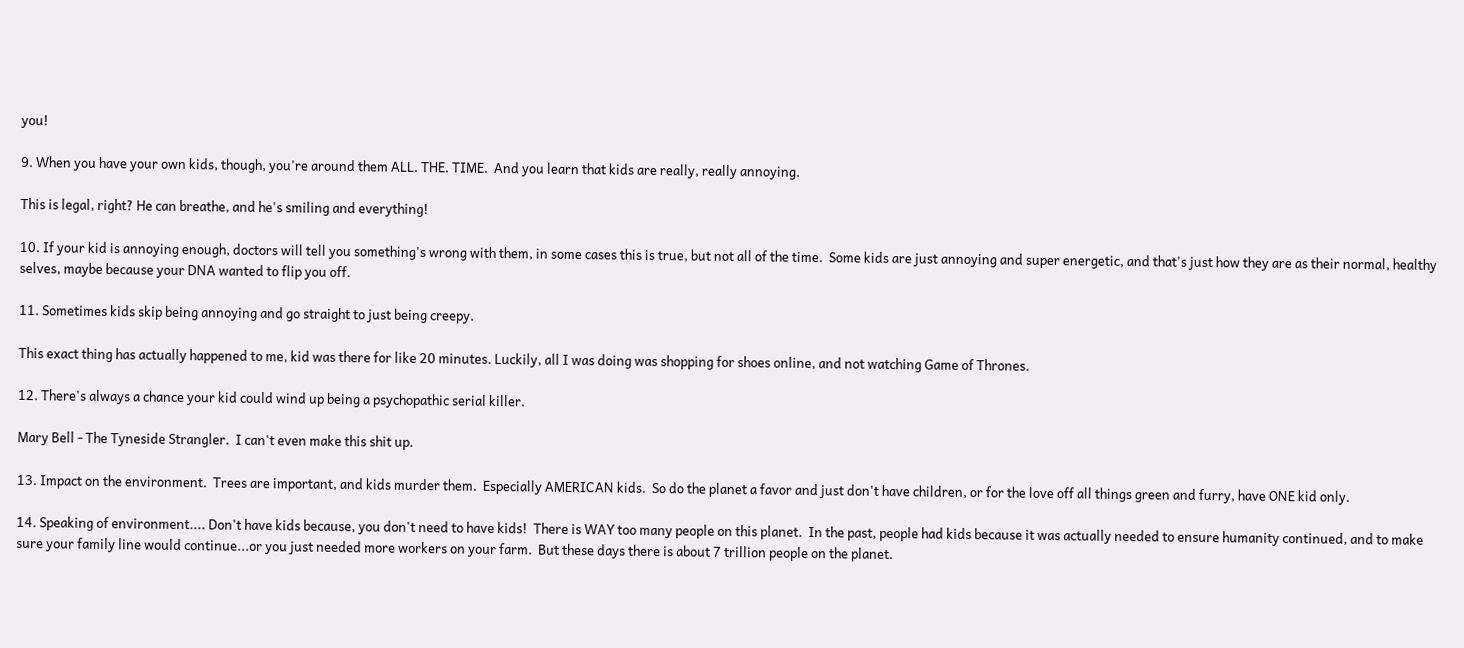you!

9. When you have your own kids, though, you're around them ALL. THE. TIME.  And you learn that kids are really, really annoying.

This is legal, right? He can breathe, and he's smiling and everything!

10. If your kid is annoying enough, doctors will tell you something's wrong with them, in some cases this is true, but not all of the time.  Some kids are just annoying and super energetic, and that's just how they are as their normal, healthy selves, maybe because your DNA wanted to flip you off.

11. Sometimes kids skip being annoying and go straight to just being creepy.

This exact thing has actually happened to me, kid was there for like 20 minutes. Luckily, all I was doing was shopping for shoes online, and not watching Game of Thrones.

12. There's always a chance your kid could wind up being a psychopathic serial killer.

Mary Bell - The Tyneside Strangler.  I can't even make this shit up.

13. Impact on the environment.  Trees are important, and kids murder them.  Especially AMERICAN kids.  So do the planet a favor and just don't have children, or for the love off all things green and furry, have ONE kid only.

14. Speaking of environment.... Don't have kids because, you don't need to have kids!  There is WAY too many people on this planet.  In the past, people had kids because it was actually needed to ensure humanity continued, and to make sure your family line would continue...or you just needed more workers on your farm.  But these days there is about 7 trillion people on the planet.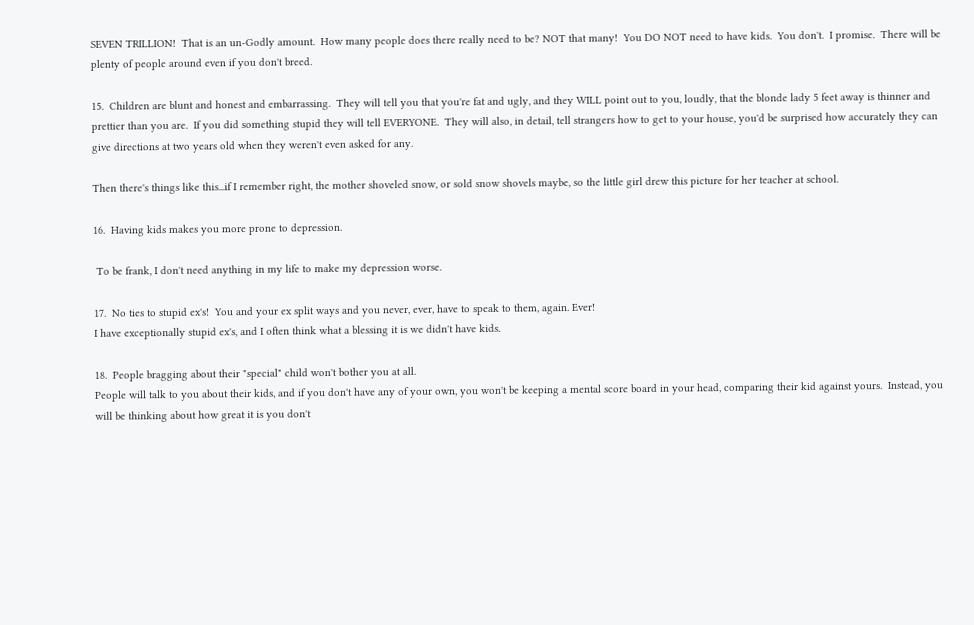SEVEN TRILLION!  That is an un-Godly amount.  How many people does there really need to be? NOT that many!  You DO NOT need to have kids.  You don't.  I promise.  There will be plenty of people around even if you don't breed.

15.  Children are blunt and honest and embarrassing.  They will tell you that you're fat and ugly, and they WILL point out to you, loudly, that the blonde lady 5 feet away is thinner and prettier than you are.  If you did something stupid they will tell EVERYONE.  They will also, in detail, tell strangers how to get to your house, you'd be surprised how accurately they can give directions at two years old when they weren't even asked for any.

Then there's things like this...if I remember right, the mother shoveled snow, or sold snow shovels maybe, so the little girl drew this picture for her teacher at school.

16.  Having kids makes you more prone to depression.

 To be frank, I don't need anything in my life to make my depression worse.

17.  No ties to stupid ex's!  You and your ex split ways and you never, ever, have to speak to them, again. Ever!
I have exceptionally stupid ex's, and I often think what a blessing it is we didn't have kids.

18.  People bragging about their "special" child won't bother you at all.
People will talk to you about their kids, and if you don't have any of your own, you won't be keeping a mental score board in your head, comparing their kid against yours.  Instead, you will be thinking about how great it is you don't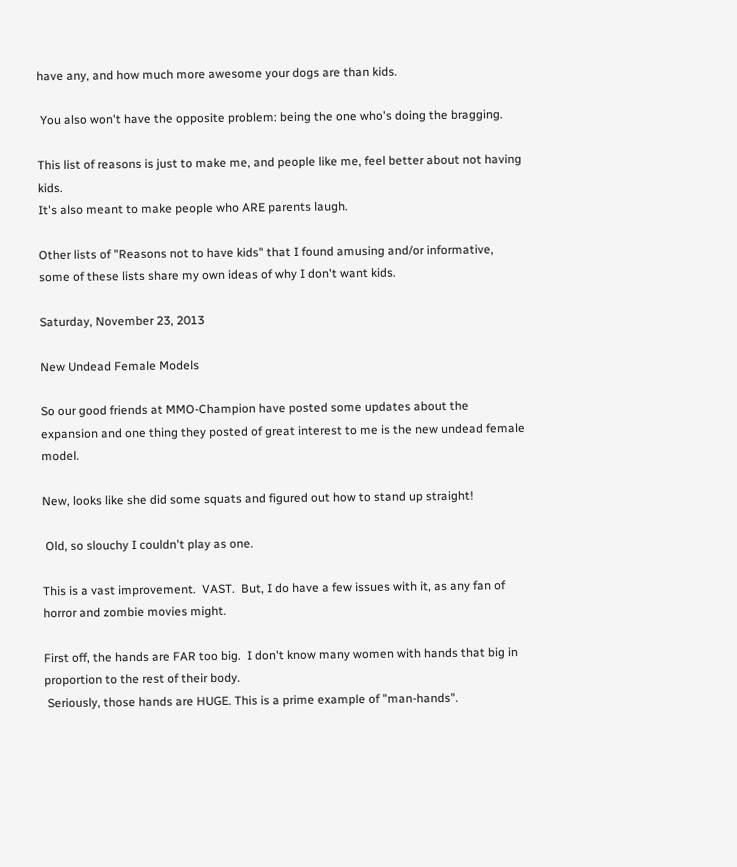have any, and how much more awesome your dogs are than kids.

 You also won't have the opposite problem: being the one who's doing the bragging.

This list of reasons is just to make me, and people like me, feel better about not having kids.
It's also meant to make people who ARE parents laugh.

Other lists of "Reasons not to have kids" that I found amusing and/or informative, some of these lists share my own ideas of why I don't want kids.

Saturday, November 23, 2013

New Undead Female Models

So our good friends at MMO-Champion have posted some updates about the expansion and one thing they posted of great interest to me is the new undead female model.

New, looks like she did some squats and figured out how to stand up straight!

 Old, so slouchy I couldn't play as one.

This is a vast improvement.  VAST.  But, I do have a few issues with it, as any fan of horror and zombie movies might.

First off, the hands are FAR too big.  I don't know many women with hands that big in proportion to the rest of their body.
 Seriously, those hands are HUGE. This is a prime example of "man-hands".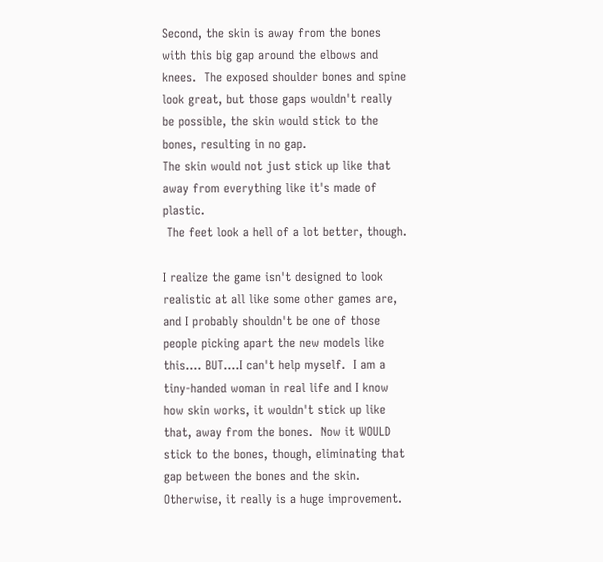Second, the skin is away from the bones with this big gap around the elbows and knees.  The exposed shoulder bones and spine look great, but those gaps wouldn't really be possible, the skin would stick to the bones, resulting in no gap.
The skin would not just stick up like that away from everything like it's made of plastic.
 The feet look a hell of a lot better, though.

I realize the game isn't designed to look realistic at all like some other games are, and I probably shouldn't be one of those people picking apart the new models like this.... BUT....I can't help myself.  I am a tiny-handed woman in real life and I know how skin works, it wouldn't stick up like that, away from the bones.  Now it WOULD stick to the bones, though, eliminating that gap between the bones and the skin.
Otherwise, it really is a huge improvement.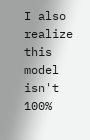I also realize this model isn't 100%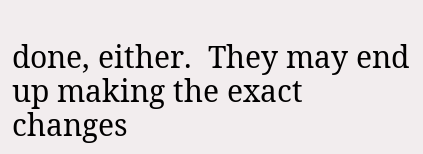done, either.  They may end up making the exact changes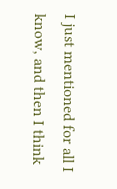I just mentioned for all I know, and then I think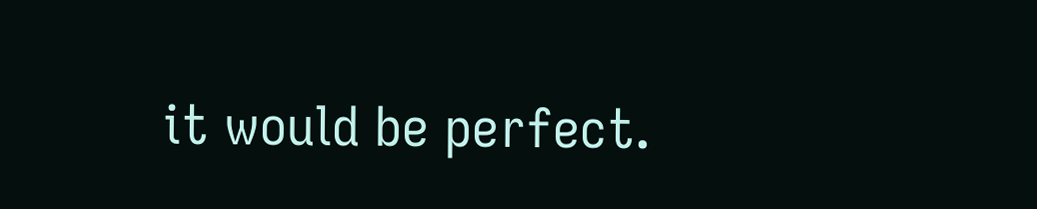it would be perfect.